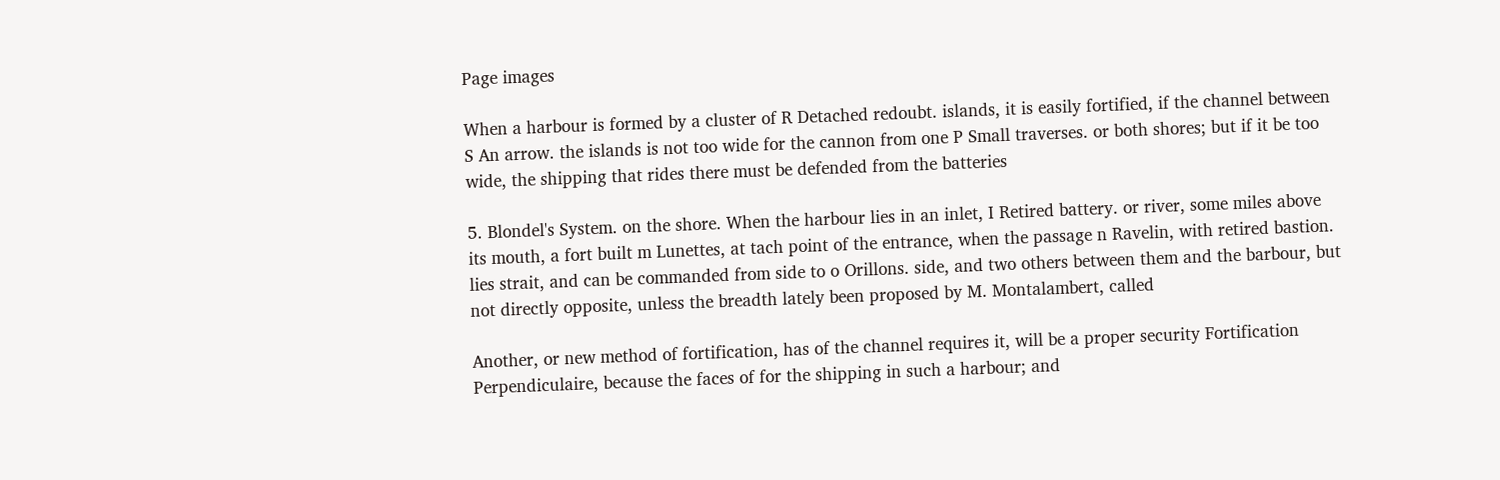Page images

When a harbour is formed by a cluster of R Detached redoubt. islands, it is easily fortified, if the channel between S An arrow. the islands is not too wide for the cannon from one P Small traverses. or both shores; but if it be too wide, the shipping that rides there must be defended from the batteries

5. Blondel's System. on the shore. When the harbour lies in an inlet, I Retired battery. or river, some miles above its mouth, a fort built m Lunettes, at tach point of the entrance, when the passage n Ravelin, with retired bastion. lies strait, and can be commanded from side to o Orillons. side, and two others between them and the barbour, but not directly opposite, unless the breadth lately been proposed by M. Montalambert, called

Another, or new method of fortification, has of the channel requires it, will be a proper security Fortification Perpendiculaire, because the faces of for the shipping in such a harbour; and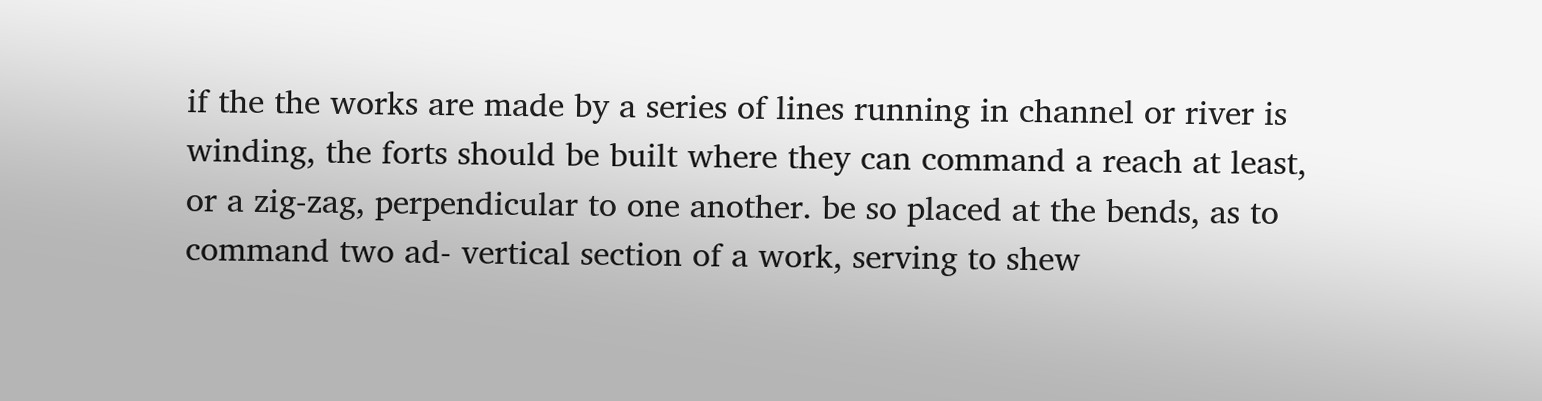if the the works are made by a series of lines running in channel or river is winding, the forts should be built where they can command a reach at least, or a zig-zag, perpendicular to one another. be so placed at the bends, as to command two ad- vertical section of a work, serving to shew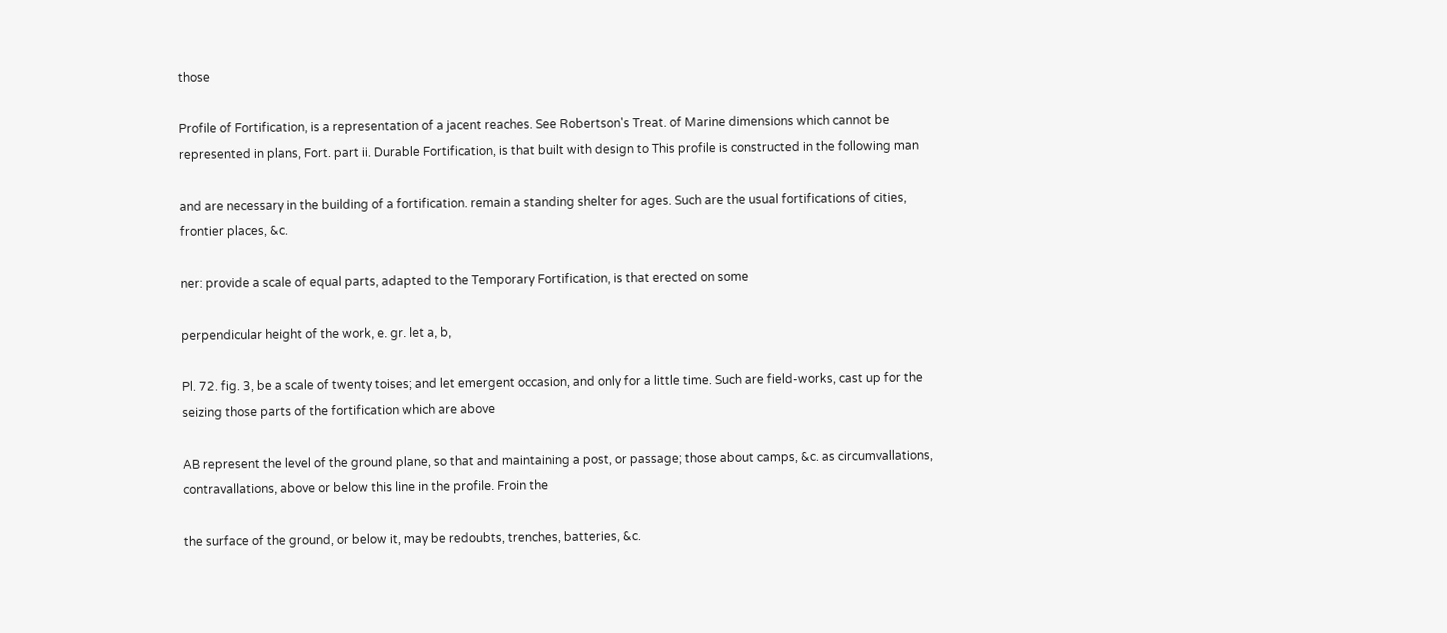those

Profile of Fortification, is a representation of a jacent reaches. See Robertson's Treat. of Marine dimensions which cannot be represented in plans, Fort. part ii. Durable Fortification, is that built with design to This profile is constructed in the following man

and are necessary in the building of a fortification. remain a standing shelter for ages. Such are the usual fortifications of cities, frontier places, &c.

ner: provide a scale of equal parts, adapted to the Temporary Fortification, is that erected on some

perpendicular height of the work, e. gr. let a, b,

Pl. 72. fig. 3, be a scale of twenty toises; and let emergent occasion, and only for a little time. Such are field-works, cast up for the seizing those parts of the fortification which are above

AB represent the level of the ground plane, so that and maintaining a post, or passage; those about camps, &c. as circumvallations, contravallations, above or below this line in the profile. Froin the

the surface of the ground, or below it, may be redoubts, trenches, batteries, &c.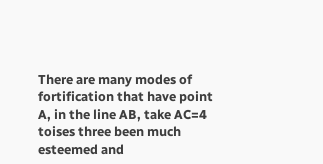There are many modes of fortification that have point A, in the line AB, take AC=4 toises three been much esteemed and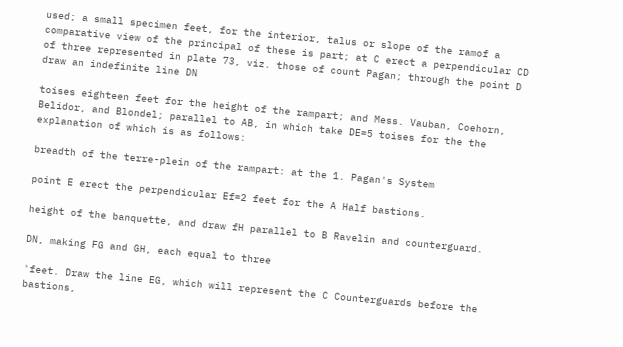used; a small specimen feet, for the interior, talus or slope of the ramof a comparative view of the principal of these is part; at C erect a perpendicular CD of three represented in plate 73, viz. those of count Pagan; through the point D draw an indefinite line DN

toises eighteen feet for the height of the rampart; and Mess. Vauban, Coehorn, Belidor, and Blondel; parallel to AB, in which take DE=5 toises for the the explanation of which is as follows:

breadth of the terre-plein of the rampart: at the 1. Pagan's System

point E erect the perpendicular Ef=2 feet for the A Half bastions.

height of the banquette, and draw fH parallel to B Ravelin and counterguard.

DN, making FG and GH, each equal to three

'feet. Draw the line EG, which will represent the C Counterguards before the bastions,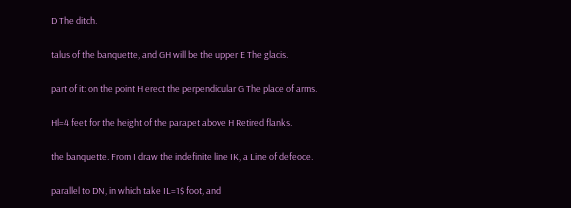D The ditch.

talus of the banquette, and GH will be the upper E The glacis.

part of it: on the point H erect the perpendicular G The place of arms.

Hl=4 feet for the height of the parapet above H Retired flanks.

the banquette. From I draw the indefinite line IK, a Line of defeoce.

parallel to DN, in which take IL=1$ foot, and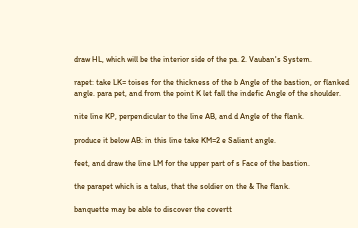draw HL, which will be the interior side of the pa. 2. Vauban's System.

rapet: take LK= toises for the thickness of the b Angle of the bastion, or flanked angle. para pet, and from the point K let fall the indefic Angle of the shoulder.

nite line KP, perpendicular to the line AB, and d Angle of the flank.

produce it below AB: in this line take KM=2 e Saliant angle.

feet, and draw the line LM for the upper part of s Face of the bastion.

the parapet which is a talus, that the soldier on the & The flank.

banquette may be able to discover the covertt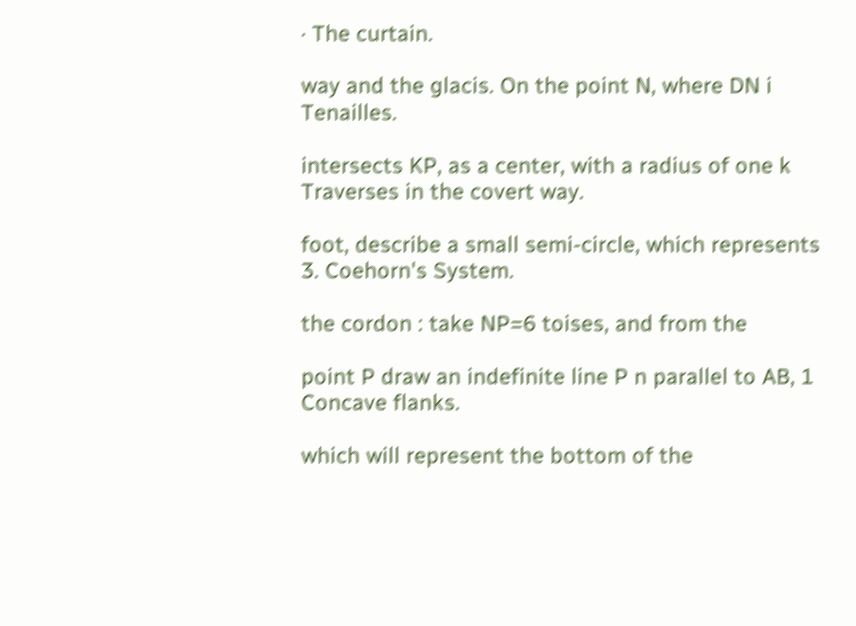· The curtain.

way and the glacis. On the point N, where DN i Tenailles.

intersects KP, as a center, with a radius of one k Traverses in the covert way.

foot, describe a small semi-circle, which represents 3. Coehorn's System.

the cordon : take NP=6 toises, and from the

point P draw an indefinite line P n parallel to AB, 1 Concave flanks.

which will represent the bottom of the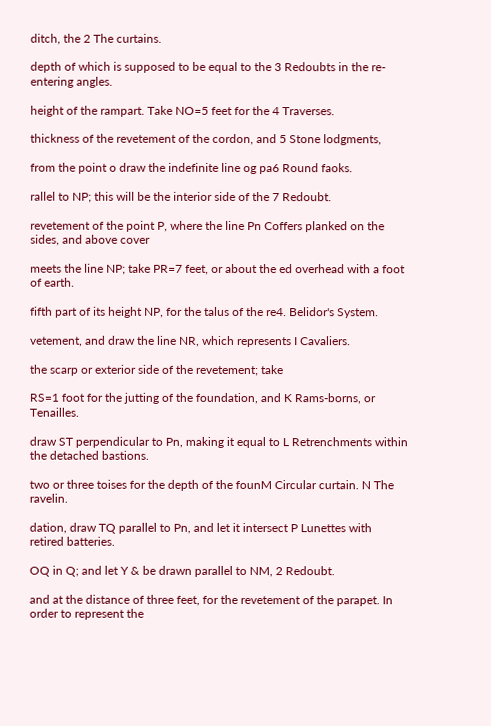ditch, the 2 The curtains.

depth of which is supposed to be equal to the 3 Redoubts in the re-entering angles.

height of the rampart. Take NO=5 feet for the 4 Traverses.

thickness of the revetement of the cordon, and 5 Stone lodgments,

from the point o draw the indefinite line og pa6 Round faoks.

rallel to NP; this will be the interior side of the 7 Redoubt.

revetement of the point P, where the line Pn Coffers planked on the sides, and above cover

meets the line NP; take PR=7 feet, or about the ed overhead with a foot of earth.

fifth part of its height NP, for the talus of the re4. Belidor's System.

vetement, and draw the line NR, which represents I Cavaliers.

the scarp or exterior side of the revetement; take

RS=1 foot for the jutting of the foundation, and K Rams-borns, or Tenailles.

draw ST perpendicular to Pn, making it equal to L Retrenchments within the detached bastions.

two or three toises for the depth of the founM Circular curtain. N The ravelin.

dation, draw TQ parallel to Pn, and let it intersect P Lunettes with retired batteries.

OQ in Q; and let Y & be drawn parallel to NM, 2 Redoubt.

and at the distance of three feet, for the revetement of the parapet. In order to represent the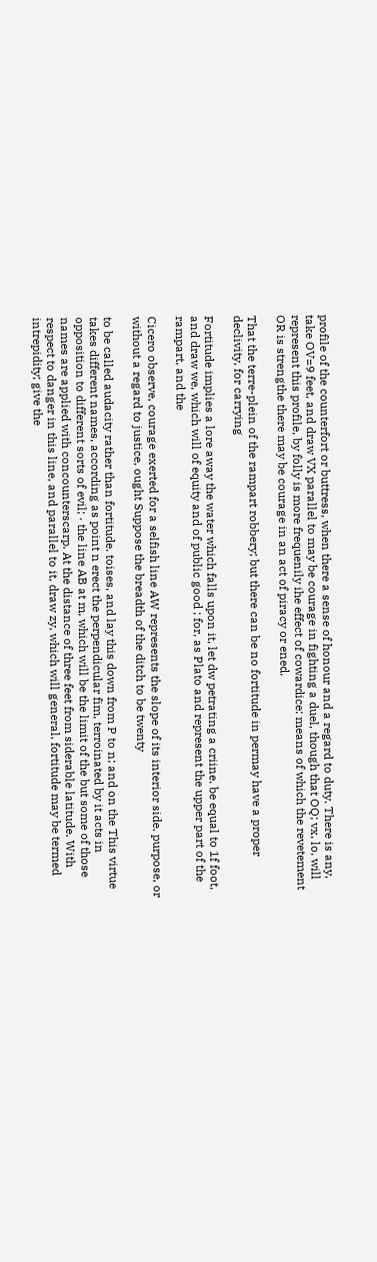profile of the counterfort or buttress, when there a sense of honour and a regard to duty. There is any, take OV=9 feet, and draw VX parallel to may be courage in fighting a duel, though that OQ; vx, lo, will represent this profile, by folly is more frequenily ihe effect of cowardice: means of which the revetement OR is strengthe there may be courage in an act of piracy or ened.

That the terre-plein of the rampart robbery; but there can be no fortitude in permay have a proper declivity, for carrying

Fortitude implies a lore away the water which falls upon it, let dw petrating a criine. be equal to 1f foot, and draw we, which will of equity and of public good ; for, as Plato and represent the upper part of the rampart, and the

Cicero observe, courage exerted for a selfish line AW represents the slope of its interior side. purpose, or without a regard to justice, ought Suppose the breadth of the ditch to be twenty

to be called audacity rather than fortitude. toises, and lay this down from P to n; and on the This virtue takes different names, according as point n erect the perpendicular fim, terroinated by it acts in opposition to different sorts of evil; · the line AB at m, which will be the limit of the but some of those names are applied with concounterscarp. At the distance of three feet from siderable latitude. With respect to danger in this line, and parallel to it, draw zy, which will general, fortitude may be termed intrepidity; give the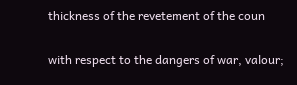thickness of the revetement of the coun

with respect to the dangers of war, valour;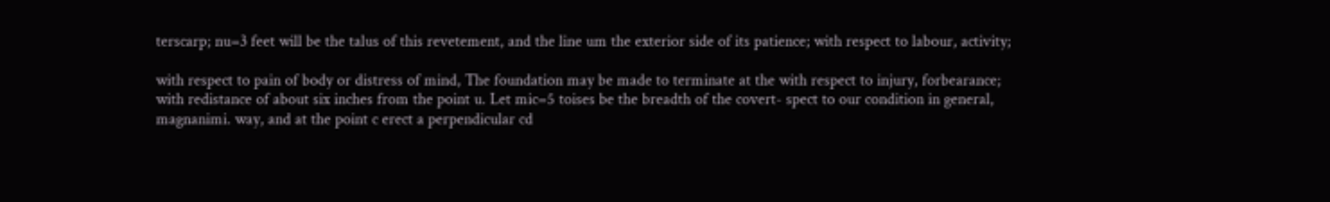terscarp; nu=3 feet will be the talus of this revetement, and the line um the exterior side of its patience; with respect to labour, activity;

with respect to pain of body or distress of mind, The foundation may be made to terminate at the with respect to injury, forbearance; with redistance of about six inches from the point u. Let mic=5 toises be the breadth of the covert- spect to our condition in general, magnanimi. way, and at the point c erect a perpendicular cd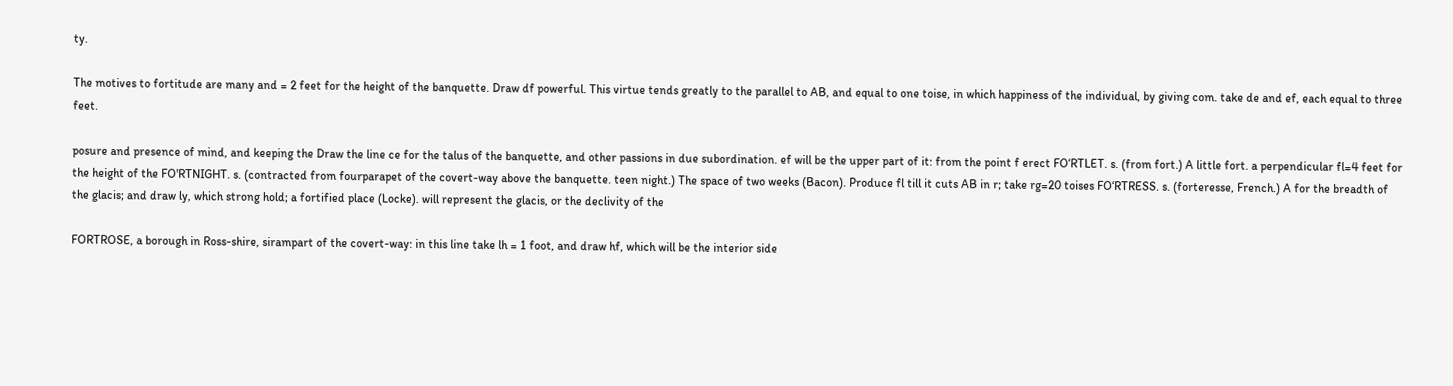ty.

The motives to fortitude are many and = 2 feet for the height of the banquette. Draw df powerful. This virtue tends greatly to the parallel to AB, and equal to one toise, in which happiness of the individual, by giving com. take de and ef, each equal to three feet.

posure and presence of mind, and keeping the Draw the line ce for the talus of the banquette, and other passions in due subordination. ef will be the upper part of it: from the point f erect FOʻRTLET. s. (from fort.) A little fort. a perpendicular fl=4 feet for the height of the FO'RTNIGHT. s. (contracted from fourparapet of the covert-way above the banquette. teen night.) The space of two weeks (Bacon). Produce fl till it cuts AB in r; take rg=20 toises FOʻRTRESS. s. (forteresse, French.) A for the breadth of the glacis; and draw ly, which strong hold; a fortified place (Locke). will represent the glacis, or the declivity of the

FORTROSE, a borough in Ross-shire, sirampart of the covert-way: in this line take lh = 1 foot, and draw hf, which will be the interior side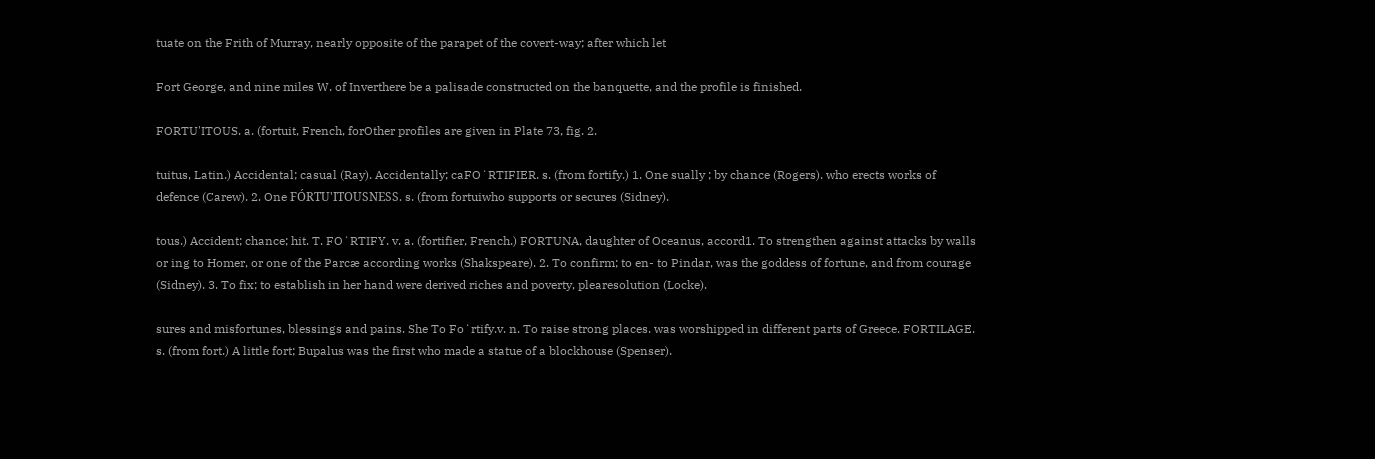tuate on the Frith of Murray, nearly opposite of the parapet of the covert-way; after which let

Fort George, and nine miles W. of Inverthere be a palisade constructed on the banquette, and the profile is finished.

FORTU'ITOUS. a. (fortuit, French, forOther profiles are given in Plate 73, fig. 2.

tuitus, Latin.) Accidental; casual (Ray). Accidentally; caFOʻRTIFIER. s. (from fortify.) 1. One sually ; by chance (Rogers). who erects works of defence (Carew). 2. One FÓRTU'ITOUSNESS. s. (from fortuiwho supports or secures (Sidney).

tous.) Accident; chance; hit. T. FOʻRTIFY. v. a. (fortifier, French.) FORTUNA, daughter of Oceanus, accord1. To strengthen against attacks by walls or ing to Homer, or one of the Parcæ according works (Shakspeare). 2. To confirm; to en- to Pindar, was the goddess of fortune, and from courage (Sidney). 3. To fix; to establish in her hand were derived riches and poverty, plearesolution (Locke).

sures and misfortunes, blessings and pains. She To Foʻrtify.v. n. To raise strong places. was worshipped in different parts of Greece. FORTILAGE. s. (from fort.) A little fort; Bupalus was the first who made a statue of a blockhouse (Spenser).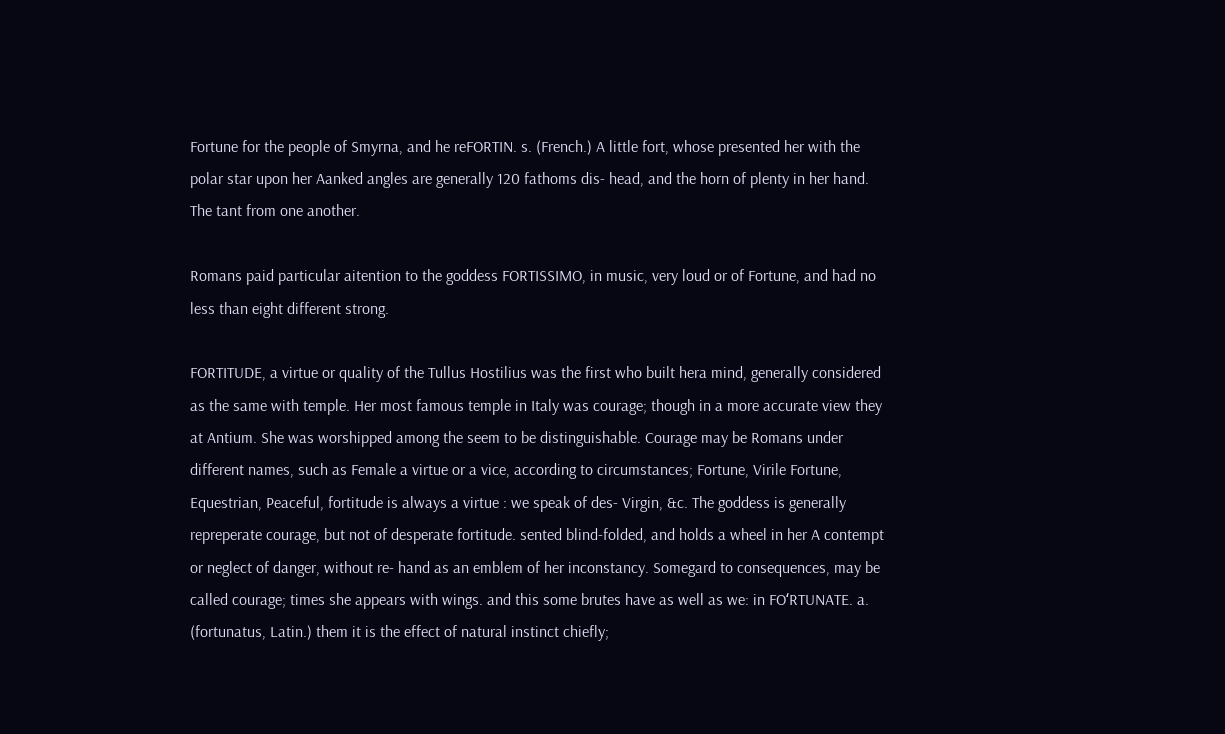Fortune for the people of Smyrna, and he reFORTIN. s. (French.) A little fort, whose presented her with the polar star upon her Aanked angles are generally 120 fathoms dis- head, and the horn of plenty in her hand. The tant from one another.

Romans paid particular aitention to the goddess FORTISSIMO, in music, very loud or of Fortune, and had no less than eight different strong.

FORTITUDE, a virtue or quality of the Tullus Hostilius was the first who built hera mind, generally considered as the same with temple. Her most famous temple in Italy was courage; though in a more accurate view they at Antium. She was worshipped among the seem to be distinguishable. Courage may be Romans under different names, such as Female a virtue or a vice, according to circumstances; Fortune, Virile Fortune, Equestrian, Peaceful, fortitude is always a virtue : we speak of des- Virgin, &c. The goddess is generally repreperate courage, but not of desperate fortitude. sented blind-folded, and holds a wheel in her A contempt or neglect of danger, without re- hand as an emblem of her inconstancy. Somegard to consequences, may be called courage; times she appears with wings. and this some brutes have as well as we: in FOʻRTUNATE. a. (fortunatus, Latin.) them it is the effect of natural instinct chiefly;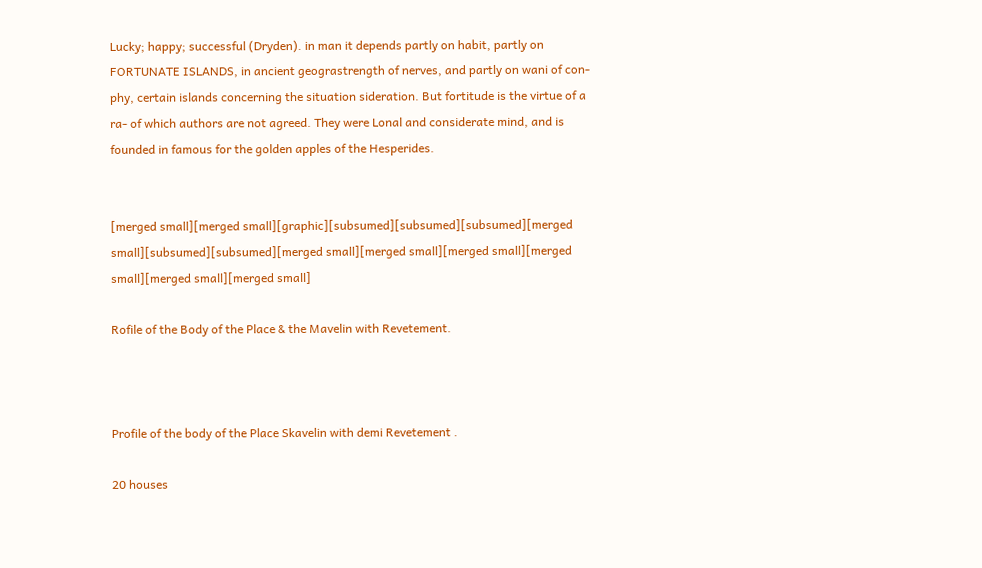Lucky; happy; successful (Dryden). in man it depends partly on habit, partly on FORTUNATE ISLANDS, in ancient geograstrength of nerves, and partly on wani of con- phy, certain islands concerning the situation sideration. But fortitude is the virtue of a ra- of which authors are not agreed. They were Lonal and considerate mind, and is founded in famous for the golden apples of the Hesperides.


[merged small][merged small][graphic][subsumed][subsumed][subsumed][merged small][subsumed][subsumed][merged small][merged small][merged small][merged small][merged small][merged small]

Rofile of the Body of the Place & the Mavelin with Revetement.



Profile of the body of the Place Skavelin with demi Revetement .

20 houses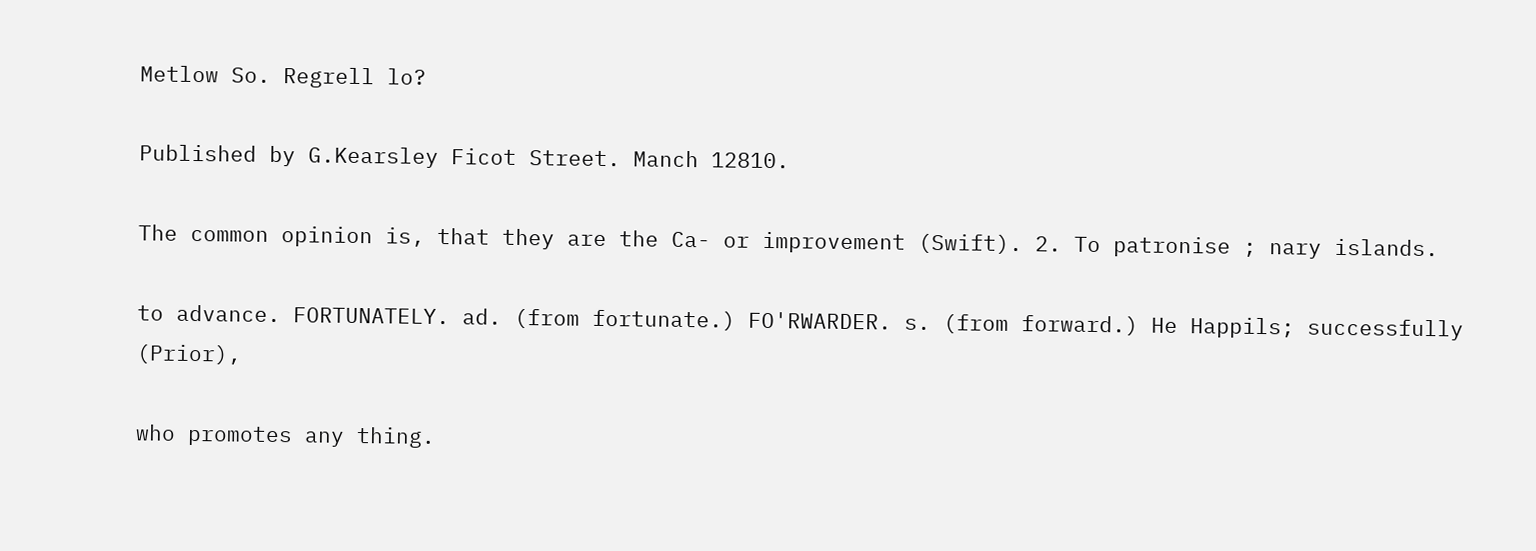Metlow So. Regrell lo?

Published by G.Kearsley Ficot Street. Manch 12810.

The common opinion is, that they are the Ca- or improvement (Swift). 2. To patronise ; nary islands.

to advance. FORTUNATELY. ad. (from fortunate.) FO'RWARDER. s. (from forward.) He Happils; successfully (Prior),

who promotes any thing.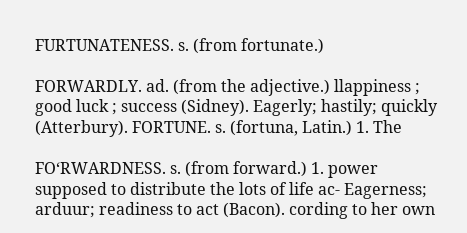FURTUNATENESS. s. (from fortunate.)

FORWARDLY. ad. (from the adjective.) llappiness ; good luck ; success (Sidney). Eagerly; hastily; quickly (Atterbury). FORTUNE. s. (fortuna, Latin.) 1. The

FOʻRWARDNESS. s. (from forward.) 1. power supposed to distribute the lots of life ac- Eagerness; arduur; readiness to act (Bacon). cording to her own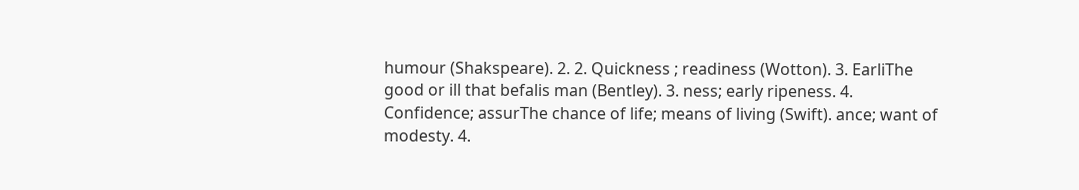humour (Shakspeare). 2. 2. Quickness ; readiness (Wotton). 3. EarliThe good or ill that befalis man (Bentley). 3. ness; early ripeness. 4. Confidence; assurThe chance of life; means of living (Swift). ance; want of modesty. 4.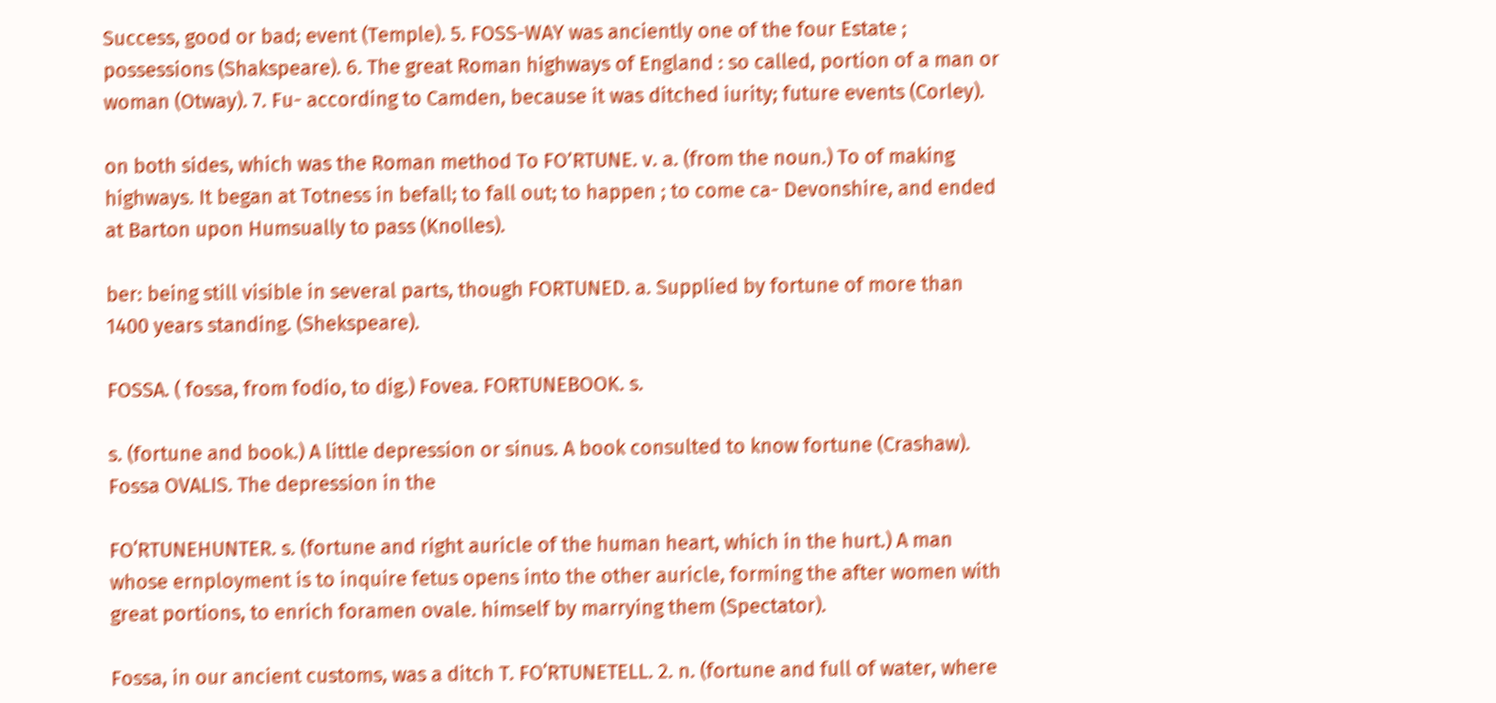Success, good or bad; event (Temple). 5. FOSS-WAY was anciently one of the four Estate ; possessions (Shakspeare). 6. The great Roman highways of England : so called, portion of a man or woman (Otway). 7. Fu- according to Camden, because it was ditched iurity; future events (Corley).

on both sides, which was the Roman method To FO’RTUNE. v. a. (from the noun.) To of making highways. It began at Totness in befall; to fall out; to happen ; to come ca- Devonshire, and ended at Barton upon Humsually to pass (Knolles).

ber: being still visible in several parts, though FORTUNED. a. Supplied by fortune of more than 1400 years standing. (Shekspeare).

FOSSA. ( fossa, from fodio, to dig.) Fovea. FORTUNEBOOK. s.

s. (fortune and book.) A little depression or sinus. A book consulted to know fortune (Crashaw). Fossa OVALIS. The depression in the

FOʻRTUNEHUNTER. s. (fortune and right auricle of the human heart, which in the hurt.) A man whose ernployment is to inquire fetus opens into the other auricle, forming the after women with great portions, to enrich foramen ovale. himself by marrying them (Spectator).

Fossa, in our ancient customs, was a ditch T. FOʻRTUNETELL. 2. n. (fortune and full of water, where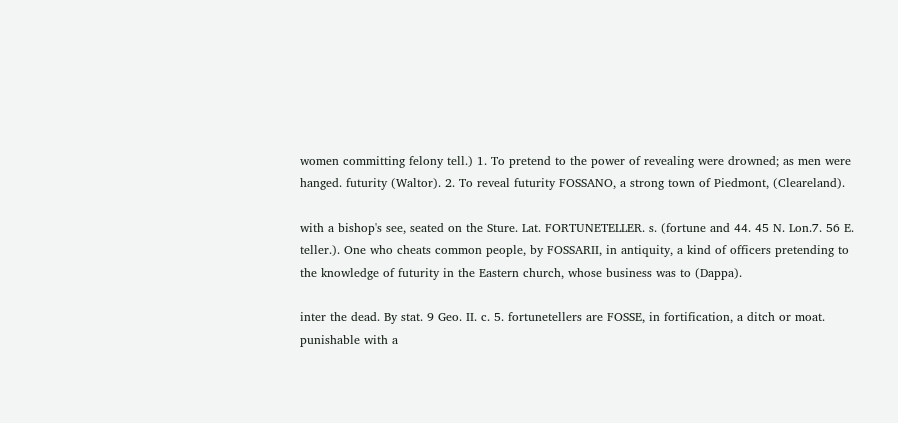women committing felony tell.) 1. To pretend to the power of revealing were drowned; as men were hanged. futurity (Waltor). 2. To reveal futurity FOSSANO, a strong town of Piedmont, (Cleareland).

with a bishop's see, seated on the Sture. Lat. FORTUNETELLER. s. (fortune and 44. 45 N. Lon.7. 56 E. teller.). One who cheats common people, by FOSSARII, in antiquity, a kind of officers pretending to the knowledge of futurity in the Eastern church, whose business was to (Dappa).

inter the dead. By stat. 9 Geo. II. c. 5. fortunetellers are FOSSE, in fortification, a ditch or moat. punishable with a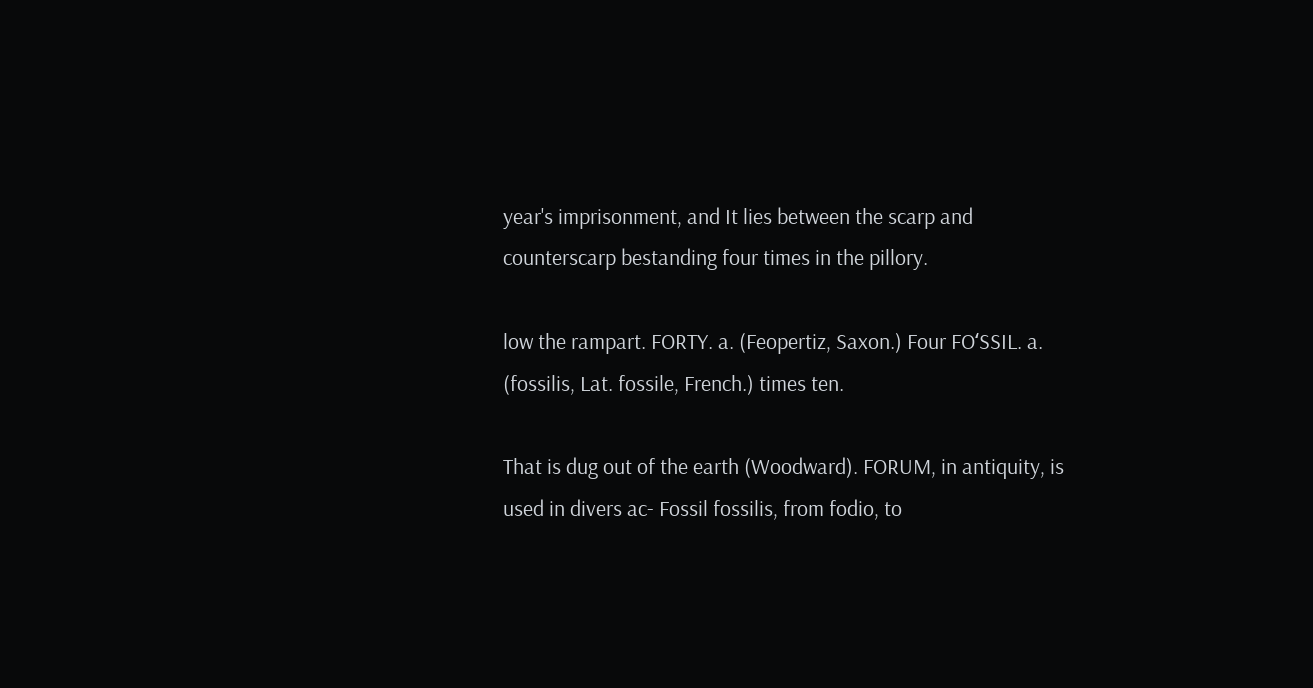year's imprisonment, and It lies between the scarp and counterscarp bestanding four times in the pillory.

low the rampart. FORTY. a. (Feopertiz, Saxon.) Four FOʻSSIL. a. (fossilis, Lat. fossile, French.) times ten.

That is dug out of the earth (Woodward). FORUM, in antiquity, is used in divers ac- Fossil fossilis, from fodio, to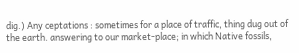dig.) Any ceptations : sometimes for a place of traffic, thing dug out of the earth. answering to our market-place; in which Native fossils,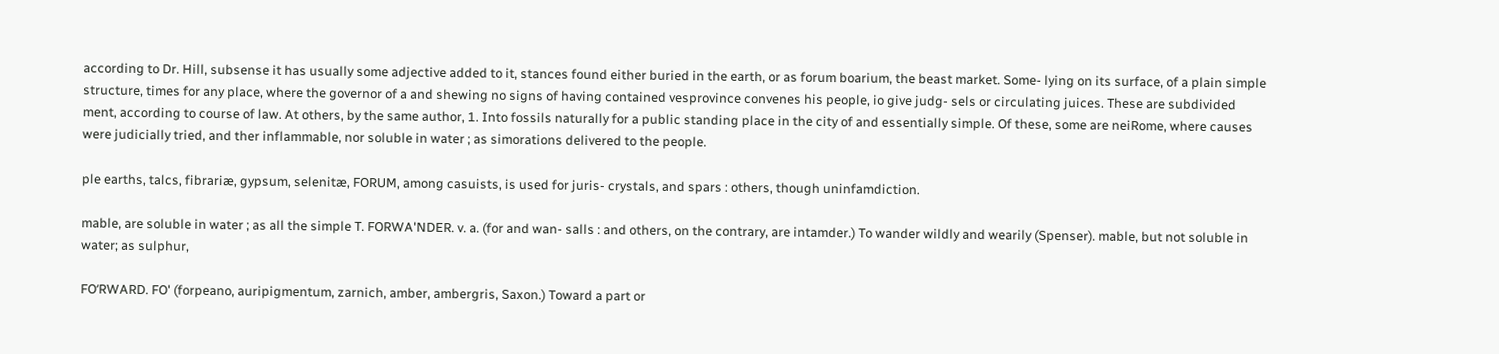according to Dr. Hill, subsense it has usually some adjective added to it, stances found either buried in the earth, or as forum boarium, the beast market. Some- lying on its surface, of a plain simple structure, times for any place, where the governor of a and shewing no signs of having contained vesprovince convenes his people, io give judg- sels or circulating juices. These are subdivided ment, according to course of law. At others, by the same author, 1. Into fossils naturally for a public standing place in the city of and essentially simple. Of these, some are neiRome, where causes were judicially tried, and ther inflammable, nor soluble in water ; as simorations delivered to the people.

ple earths, talcs, fibrariæ, gypsum, selenitæ, FORUM, among casuists, is used for juris- crystals, and spars : others, though uninfamdiction.

mable, are soluble in water ; as all the simple T. FORWA'NDER. v. a. (for and wan- salls : and others, on the contrary, are intamder.) To wander wildly and wearily (Spenser). mable, but not soluble in water; as sulphur,

FOʻRWARD. FO' (forpeano, auripigmentum, zarnich, amber, ambergris, Saxon.) Toward a part or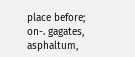place before; on-. gagates, asphaltum,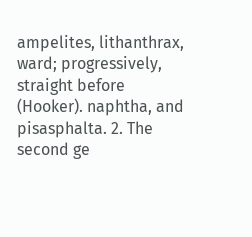ampelites, lithanthrax, ward; progressively, straight before (Hooker). naphtha, and pisasphalta. 2. The second ge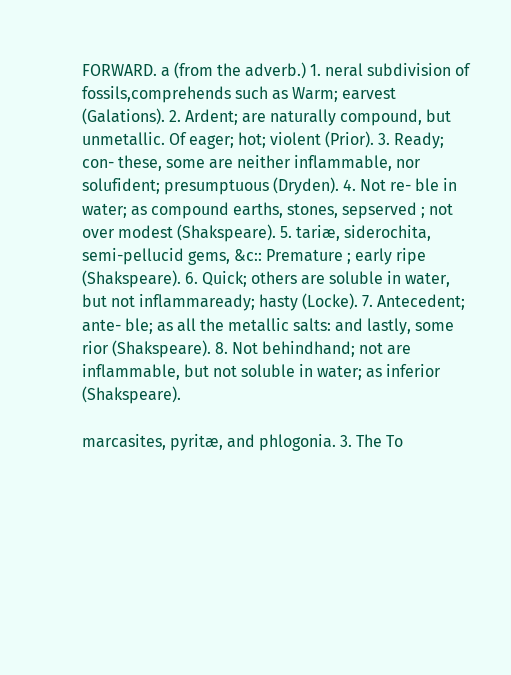FORWARD. a (from the adverb.) 1. neral subdivision of fossils,comprehends such as Warm; earvest (Galations). 2. Ardent; are naturally compound, but unmetallic. Of eager; hot; violent (Prior). 3. Ready; con- these, some are neither inflammable, nor solufident; presumptuous (Dryden). 4. Not re- ble in water; as compound earths, stones, sepserved ; not over modest (Shakspeare). 5. tariæ, siderochita, semi-pellucid gems, &c:: Premature ; early ripe (Shakspeare). 6. Quick; others are soluble in water, but not inflammaready; hasty (Locke). 7. Antecedent; ante- ble; as all the metallic salts: and lastly, some rior (Shakspeare). 8. Not behindhand; not are inflammable, but not soluble in water; as inferior (Shakspeare).

marcasites, pyritæ, and phlogonia. 3. The To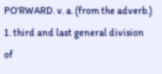PO'RWARD. v. a. (from the adverb.) 1. third and last general division of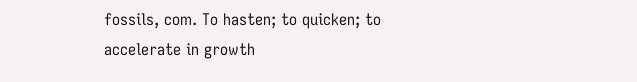fossils, com. To hasten; to quicken; to accelerate in growth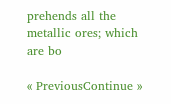prehends all the metallic ores; which are bo

« PreviousContinue »